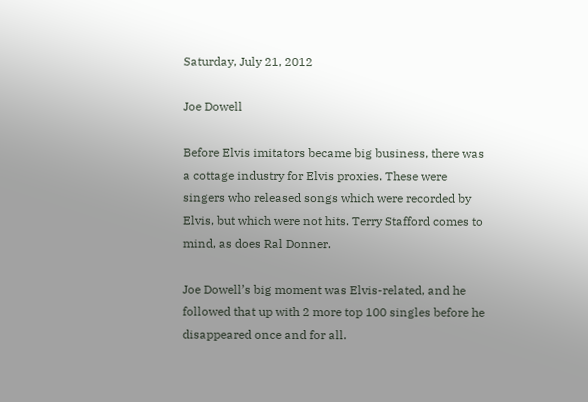Saturday, July 21, 2012

Joe Dowell

Before Elvis imitators became big business, there was a cottage industry for Elvis proxies. These were singers who released songs which were recorded by Elvis, but which were not hits. Terry Stafford comes to mind, as does Ral Donner.

Joe Dowell’s big moment was Elvis-related, and he followed that up with 2 more top 100 singles before he disappeared once and for all.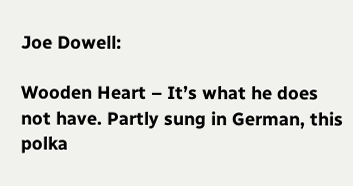Joe Dowell:

Wooden Heart – It’s what he does not have. Partly sung in German, this polka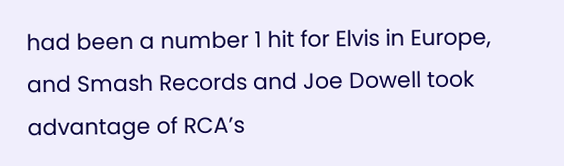had been a number 1 hit for Elvis in Europe, and Smash Records and Joe Dowell took advantage of RCA’s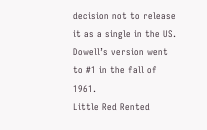decision not to release it as a single in the US. Dowell’s version went to #1 in the fall of 1961.
Little Red Rented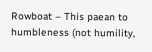Rowboat – This paean to humbleness (not humility,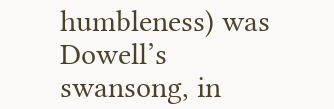humbleness) was Dowell’s swansong, in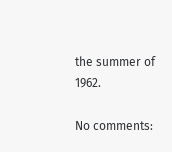the summer of 1962.

No comments: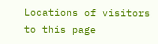Locations of visitors to this page